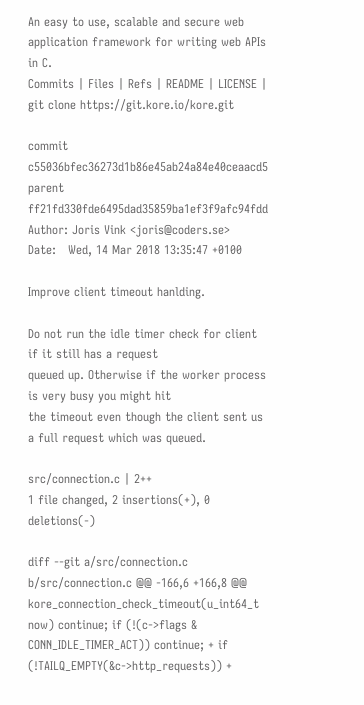An easy to use, scalable and secure web application framework for writing web APIs in C.
Commits | Files | Refs | README | LICENSE | git clone https://git.kore.io/kore.git

commit c55036bfec36273d1b86e45ab24a84e40ceaacd5
parent ff21fd330fde6495dad35859ba1ef3f9afc94fdd
Author: Joris Vink <joris@coders.se>
Date:   Wed, 14 Mar 2018 13:35:47 +0100

Improve client timeout hanlding.

Do not run the idle timer check for client if it still has a request
queued up. Otherwise if the worker process is very busy you might hit
the timeout even though the client sent us a full request which was queued.

src/connection.c | 2++
1 file changed, 2 insertions(+), 0 deletions(-)

diff --git a/src/connection.c b/src/connection.c @@ -166,6 +166,8 @@ kore_connection_check_timeout(u_int64_t now) continue; if (!(c->flags & CONN_IDLE_TIMER_ACT)) continue; + if (!TAILQ_EMPTY(&c->http_requests)) +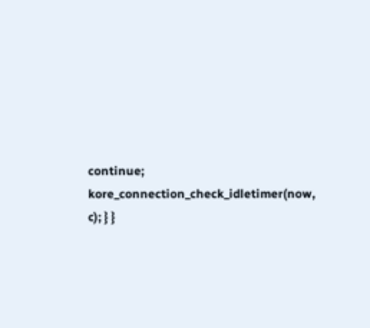continue; kore_connection_check_idletimer(now, c); } }